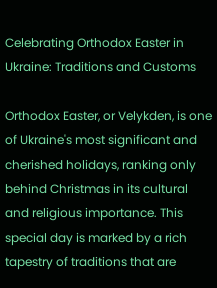Celebrating Orthodox Easter in Ukraine: Traditions and Customs

Orthodox Easter, or Velykden, is one of Ukraine's most significant and cherished holidays, ranking only behind Christmas in its cultural and religious importance. This special day is marked by a rich tapestry of traditions that are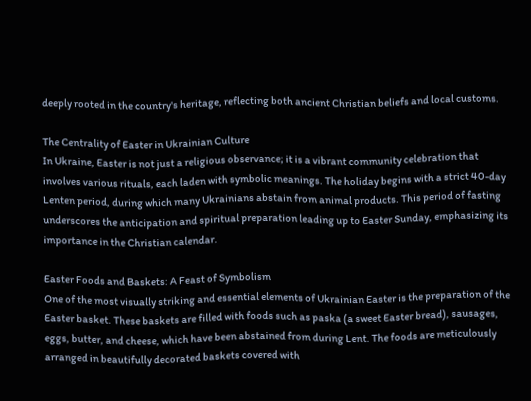deeply rooted in the country's heritage, reflecting both ancient Christian beliefs and local customs.

The Centrality of Easter in Ukrainian Culture
In Ukraine, Easter is not just a religious observance; it is a vibrant community celebration that involves various rituals, each laden with symbolic meanings. The holiday begins with a strict 40-day Lenten period, during which many Ukrainians abstain from animal products. This period of fasting underscores the anticipation and spiritual preparation leading up to Easter Sunday, emphasizing its importance in the Christian calendar.

Easter Foods and Baskets: A Feast of Symbolism
One of the most visually striking and essential elements of Ukrainian Easter is the preparation of the Easter basket. These baskets are filled with foods such as paska (a sweet Easter bread), sausages, eggs, butter, and cheese, which have been abstained from during Lent. The foods are meticulously arranged in beautifully decorated baskets covered with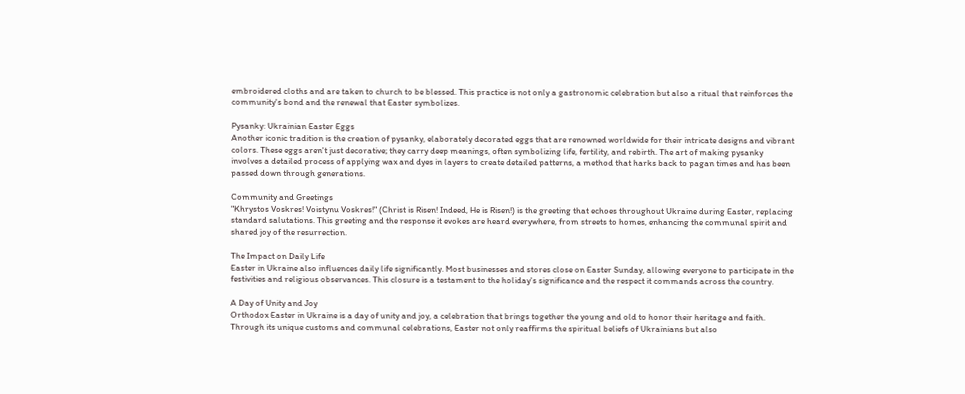embroidered cloths and are taken to church to be blessed. This practice is not only a gastronomic celebration but also a ritual that reinforces the community's bond and the renewal that Easter symbolizes.

Pysanky: Ukrainian Easter Eggs
Another iconic tradition is the creation of pysanky, elaborately decorated eggs that are renowned worldwide for their intricate designs and vibrant colors. These eggs aren't just decorative; they carry deep meanings, often symbolizing life, fertility, and rebirth. The art of making pysanky involves a detailed process of applying wax and dyes in layers to create detailed patterns, a method that harks back to pagan times and has been passed down through generations.

Community and Greetings
"Khrystos Voskres! Voistynu Voskres!" (Christ is Risen! Indeed, He is Risen!) is the greeting that echoes throughout Ukraine during Easter, replacing standard salutations. This greeting and the response it evokes are heard everywhere, from streets to homes, enhancing the communal spirit and shared joy of the resurrection.

The Impact on Daily Life
Easter in Ukraine also influences daily life significantly. Most businesses and stores close on Easter Sunday, allowing everyone to participate in the festivities and religious observances. This closure is a testament to the holiday's significance and the respect it commands across the country.

A Day of Unity and Joy
Orthodox Easter in Ukraine is a day of unity and joy, a celebration that brings together the young and old to honor their heritage and faith. Through its unique customs and communal celebrations, Easter not only reaffirms the spiritual beliefs of Ukrainians but also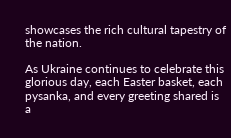showcases the rich cultural tapestry of the nation.

As Ukraine continues to celebrate this glorious day, each Easter basket, each pysanka, and every greeting shared is a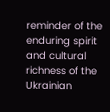reminder of the enduring spirit and cultural richness of the Ukrainian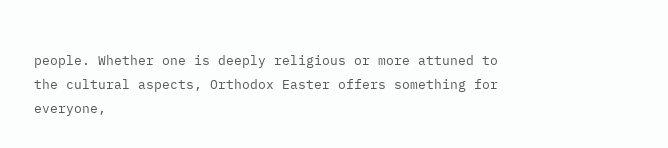people. Whether one is deeply religious or more attuned to the cultural aspects, Orthodox Easter offers something for everyone,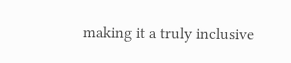making it a truly inclusive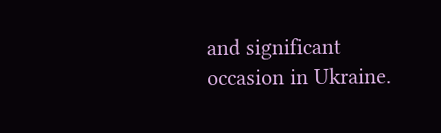and significant occasion in Ukraine.